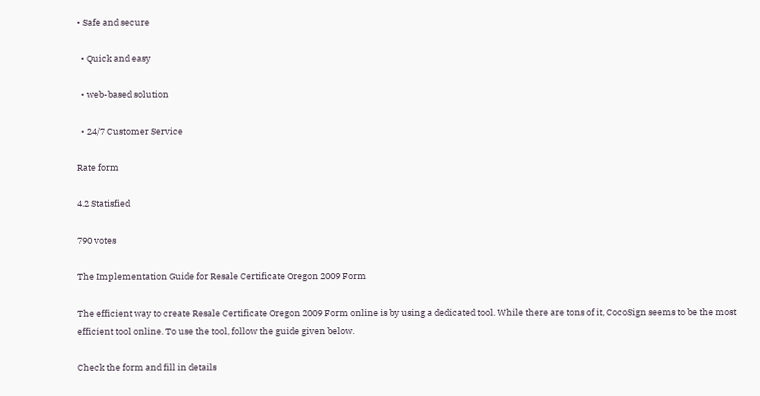• Safe and secure

  • Quick and easy

  • web-based solution

  • 24/7 Customer Service

Rate form

4.2 Statisfied

790 votes

The Implementation Guide for Resale Certificate Oregon 2009 Form

The efficient way to create Resale Certificate Oregon 2009 Form online is by using a dedicated tool. While there are tons of it, CocoSign seems to be the most efficient tool online. To use the tool, follow the guide given below.

Check the form and fill in details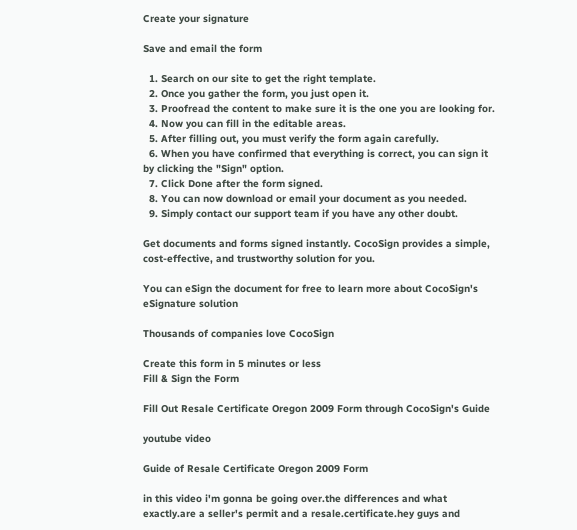Create your signature

Save and email the form

  1. Search on our site to get the right template.
  2. Once you gather the form, you just open it.
  3. Proofread the content to make sure it is the one you are looking for.
  4. Now you can fill in the editable areas.
  5. After filling out, you must verify the form again carefully.
  6. When you have confirmed that everything is correct, you can sign it by clicking the "Sign" option.
  7. Click Done after the form signed.
  8. You can now download or email your document as you needed.
  9. Simply contact our support team if you have any other doubt.

Get documents and forms signed instantly. CocoSign provides a simple, cost-effective, and trustworthy solution for you.

You can eSign the document for free to learn more about CocoSign's eSignature solution

Thousands of companies love CocoSign

Create this form in 5 minutes or less
Fill & Sign the Form

Fill Out Resale Certificate Oregon 2009 Form through CocoSign's Guide

youtube video

Guide of Resale Certificate Oregon 2009 Form

in this video i'm gonna be going over.the differences and what exactly.are a seller's permit and a resale.certificate.hey guys and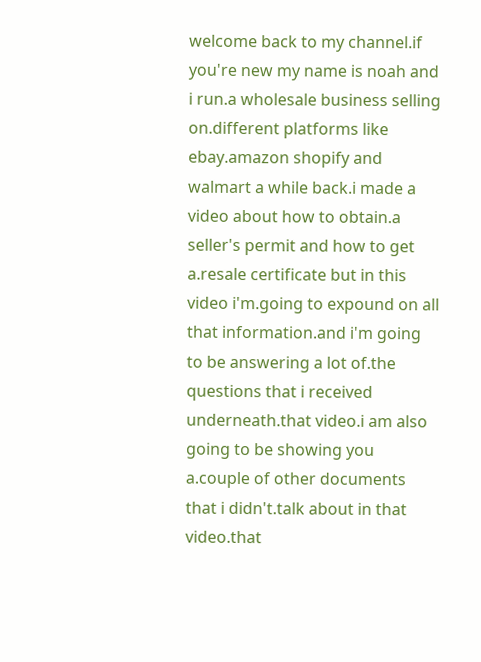welcome back to my channel.if you're new my name is noah and i run.a wholesale business selling on.different platforms like ebay.amazon shopify and walmart a while back.i made a video about how to obtain.a seller's permit and how to get a.resale certificate but in this video i'm.going to expound on all that information.and i'm going to be answering a lot of.the questions that i received underneath.that video.i am also going to be showing you a.couple of other documents that i didn't.talk about in that video.that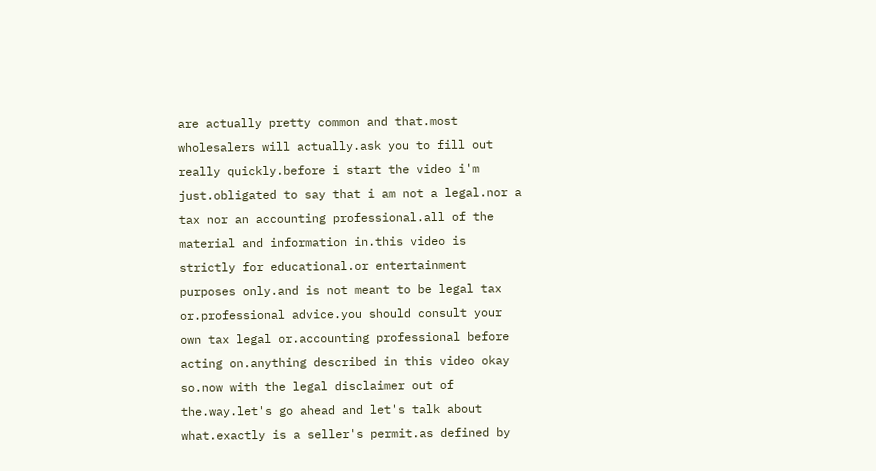are actually pretty common and that.most wholesalers will actually.ask you to fill out really quickly.before i start the video i'm just.obligated to say that i am not a legal.nor a tax nor an accounting professional.all of the material and information in.this video is strictly for educational.or entertainment purposes only.and is not meant to be legal tax or.professional advice.you should consult your own tax legal or.accounting professional before acting on.anything described in this video okay so.now with the legal disclaimer out of the.way.let's go ahead and let's talk about what.exactly is a seller's permit.as defined by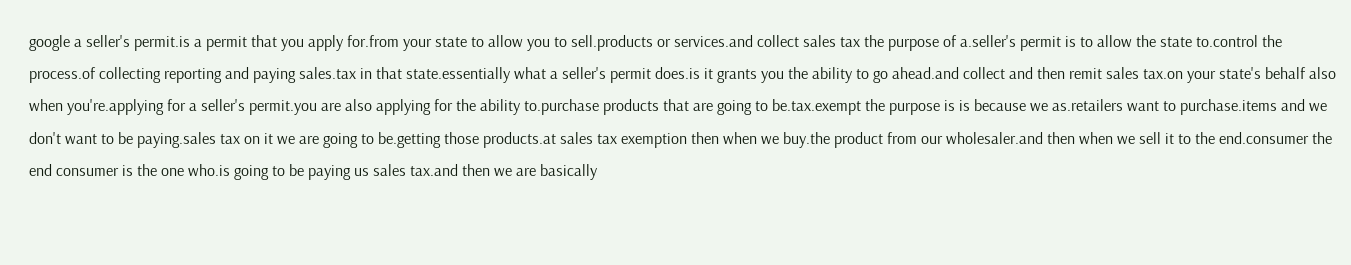google a seller's permit.is a permit that you apply for.from your state to allow you to sell.products or services.and collect sales tax the purpose of a.seller's permit is to allow the state to.control the process.of collecting reporting and paying sales.tax in that state.essentially what a seller's permit does.is it grants you the ability to go ahead.and collect and then remit sales tax.on your state's behalf also when you're.applying for a seller's permit.you are also applying for the ability to.purchase products that are going to be.tax.exempt the purpose is is because we as.retailers want to purchase.items and we don't want to be paying.sales tax on it we are going to be.getting those products.at sales tax exemption then when we buy.the product from our wholesaler.and then when we sell it to the end.consumer the end consumer is the one who.is going to be paying us sales tax.and then we are basically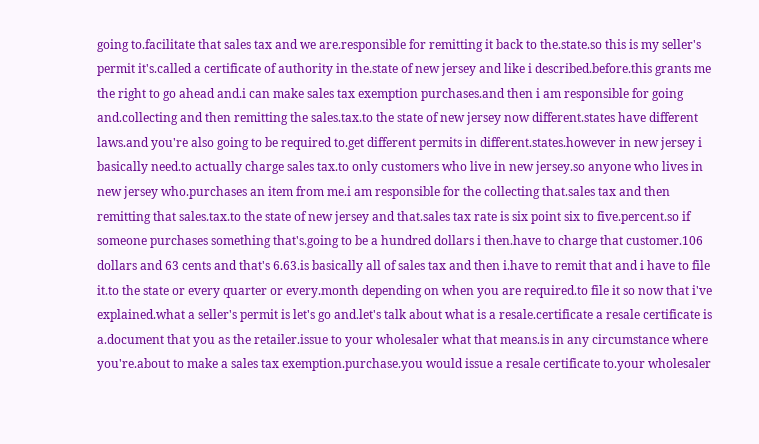going to.facilitate that sales tax and we are.responsible for remitting it back to the.state.so this is my seller's permit it's.called a certificate of authority in the.state of new jersey and like i described.before.this grants me the right to go ahead and.i can make sales tax exemption purchases.and then i am responsible for going and.collecting and then remitting the sales.tax.to the state of new jersey now different.states have different laws.and you're also going to be required to.get different permits in different.states.however in new jersey i basically need.to actually charge sales tax.to only customers who live in new jersey.so anyone who lives in new jersey who.purchases an item from me.i am responsible for the collecting that.sales tax and then remitting that sales.tax.to the state of new jersey and that.sales tax rate is six point six to five.percent.so if someone purchases something that's.going to be a hundred dollars i then.have to charge that customer.106 dollars and 63 cents and that's 6.63.is basically all of sales tax and then i.have to remit that and i have to file it.to the state or every quarter or every.month depending on when you are required.to file it so now that i've explained.what a seller's permit is let's go and.let's talk about what is a resale.certificate a resale certificate is a.document that you as the retailer.issue to your wholesaler what that means.is in any circumstance where you're.about to make a sales tax exemption.purchase.you would issue a resale certificate to.your wholesaler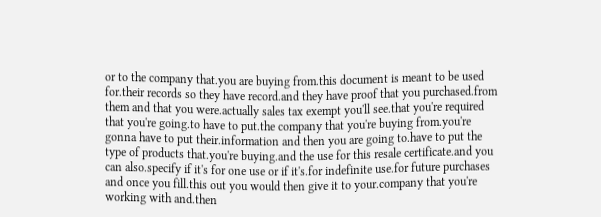or to the company that.you are buying from.this document is meant to be used for.their records so they have record.and they have proof that you purchased.from them and that you were.actually sales tax exempt you'll see.that you're required that you're going.to have to put.the company that you're buying from.you're gonna have to put their.information and then you are going to.have to put the type of products that.you're buying.and the use for this resale certificate.and you can also.specify if it's for one use or if it's.for indefinite use.for future purchases and once you fill.this out you would then give it to your.company that you're working with and.then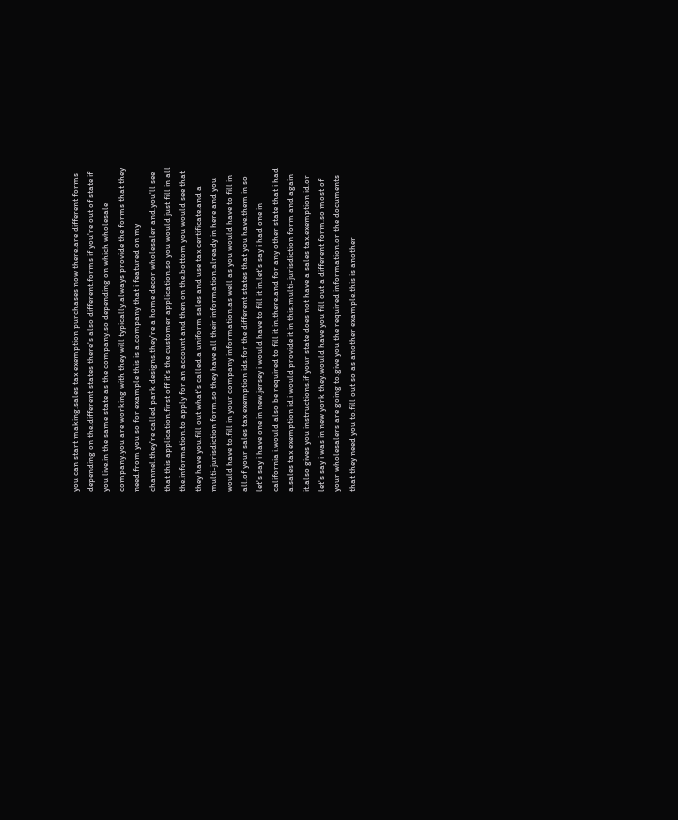you can start making.sales tax exemption purchases now there.are different forms depending on the.different states there's also different.forms if you're out of state if you live.in the same state as the company.so depending on which wholesale company.you are working with they will typically.always provide the forms that they need.from you so for example this is a.company that i featured on my channel.they're called park designs.they're a home decor wholesaler and.you'll see that this application.first off it's the customer application.so you would just fill in all the.information.to apply for an account and then on the.bottom you would see that they have you.fill out what's called.a uniform sales and use tax certificate.and a multi-jurisdiction form.so they have all their information.already in here and you would have to.fill in your company information.as well as you would have to fill in all.of your sales tax exemption ids.for the different states that you have.them in so let's say i have one in new.jersey i would have to fill it in.let's say i had one in california i.would also be required to fill it in.there.and for any other state that i had a.sales tax exemption id.i would provide it in this.multi-jurisdiction form and again it.also gives you instructions.if your state does not have a sales tax.exemption id.or let's say i was in new york they.would have you fill out a different form.so most of your wholesalers are going to.give you the required information.or the documents that they need you to.fill out so as another example.this is another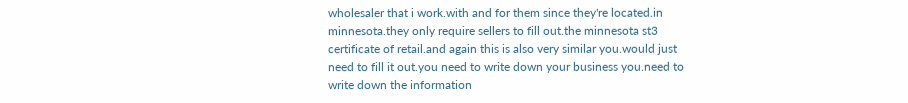wholesaler that i work.with and for them since they're located.in minnesota.they only require sellers to fill out.the minnesota st3 certificate of retail.and again this is also very similar you.would just need to fill it out.you need to write down your business you.need to write down the information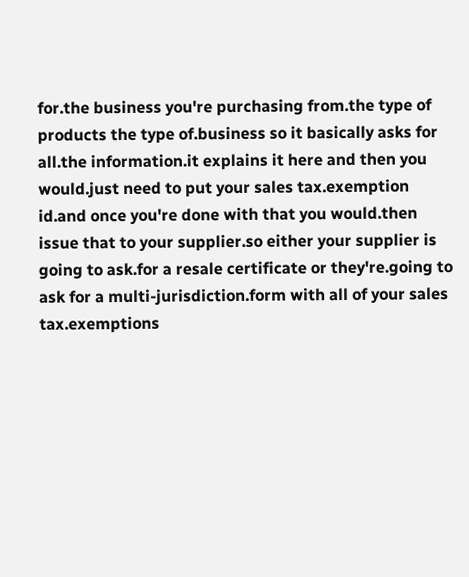for.the business you're purchasing from.the type of products the type of.business so it basically asks for all.the information.it explains it here and then you would.just need to put your sales tax.exemption id.and once you're done with that you would.then issue that to your supplier.so either your supplier is going to ask.for a resale certificate or they're.going to ask for a multi-jurisdiction.form with all of your sales tax.exemptions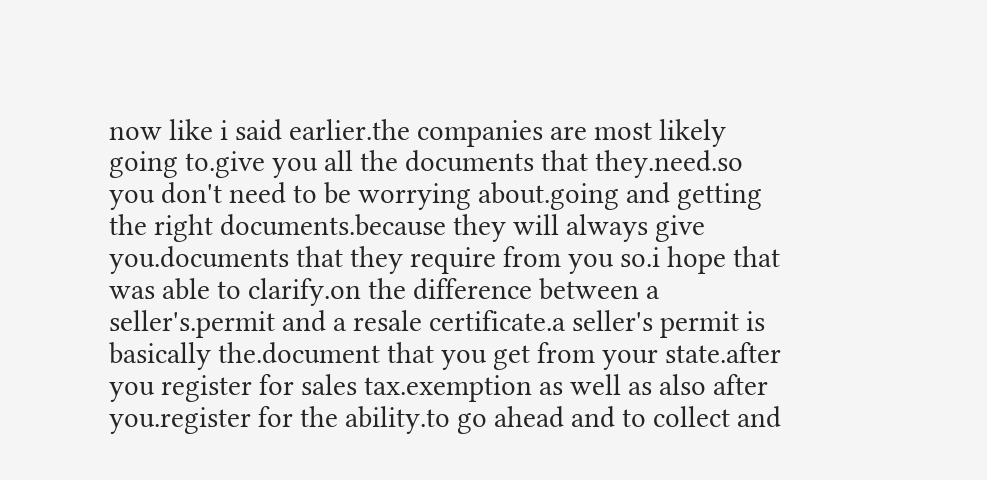now like i said earlier.the companies are most likely going to.give you all the documents that they.need.so you don't need to be worrying about.going and getting the right documents.because they will always give you.documents that they require from you so.i hope that was able to clarify.on the difference between a seller's.permit and a resale certificate.a seller's permit is basically the.document that you get from your state.after you register for sales tax.exemption as well as also after you.register for the ability.to go ahead and to collect and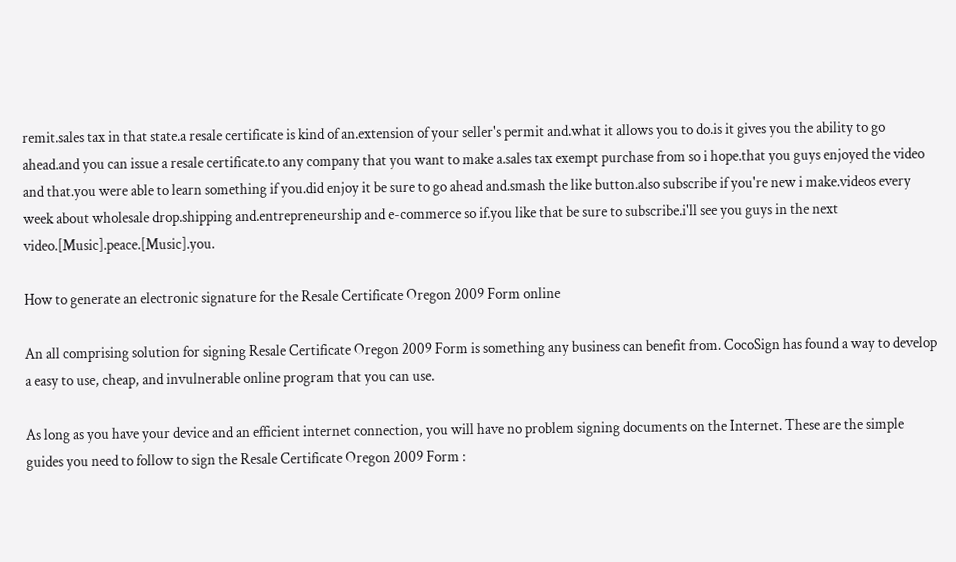remit.sales tax in that state.a resale certificate is kind of an.extension of your seller's permit and.what it allows you to do.is it gives you the ability to go ahead.and you can issue a resale certificate.to any company that you want to make a.sales tax exempt purchase from so i hope.that you guys enjoyed the video and that.you were able to learn something if you.did enjoy it be sure to go ahead and.smash the like button.also subscribe if you're new i make.videos every week about wholesale drop.shipping and.entrepreneurship and e-commerce so if.you like that be sure to subscribe.i'll see you guys in the next video.[Music].peace.[Music].you.

How to generate an electronic signature for the Resale Certificate Oregon 2009 Form online

An all comprising solution for signing Resale Certificate Oregon 2009 Form is something any business can benefit from. CocoSign has found a way to develop a easy to use, cheap, and invulnerable online program that you can use.

As long as you have your device and an efficient internet connection, you will have no problem signing documents on the Internet. These are the simple guides you need to follow to sign the Resale Certificate Oregon 2009 Form :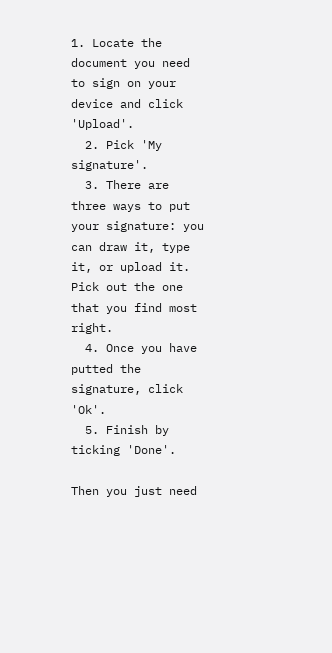1. Locate the document you need to sign on your device and click 'Upload'.
  2. Pick 'My signature'.
  3. There are three ways to put your signature: you can draw it, type it, or upload it. Pick out the one that you find most right.
  4. Once you have putted the signature, click 'Ok'.
  5. Finish by ticking 'Done'.

Then you just need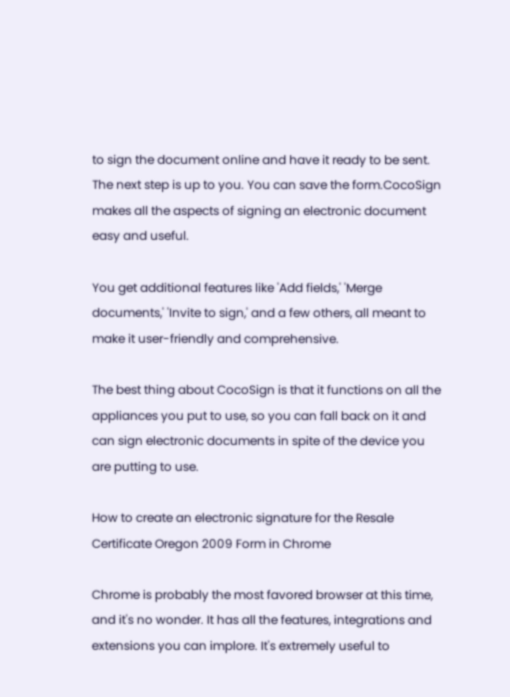to sign the document online and have it ready to be sent. The next step is up to you. You can save the form.CocoSign makes all the aspects of signing an electronic document easy and useful.

You get additional features like 'Add fields,' 'Merge documents,' 'Invite to sign,' and a few others, all meant to make it user-friendly and comprehensive.

The best thing about CocoSign is that it functions on all the appliances you put to use, so you can fall back on it and can sign electronic documents in spite of the device you are putting to use.

How to create an electronic signature for the Resale Certificate Oregon 2009 Form in Chrome

Chrome is probably the most favored browser at this time, and it's no wonder. It has all the features, integrations and extensions you can implore. It's extremely useful to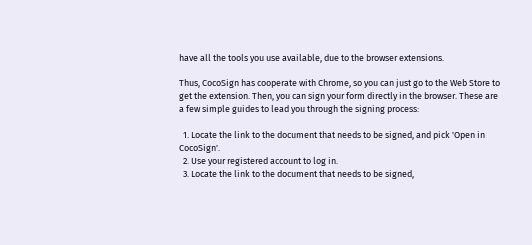have all the tools you use available, due to the browser extensions.

Thus, CocoSign has cooperate with Chrome, so you can just go to the Web Store to get the extension. Then, you can sign your form directly in the browser. These are a few simple guides to lead you through the signing process:

  1. Locate the link to the document that needs to be signed, and pick 'Open in CocoSign'.
  2. Use your registered account to log in.
  3. Locate the link to the document that needs to be signed,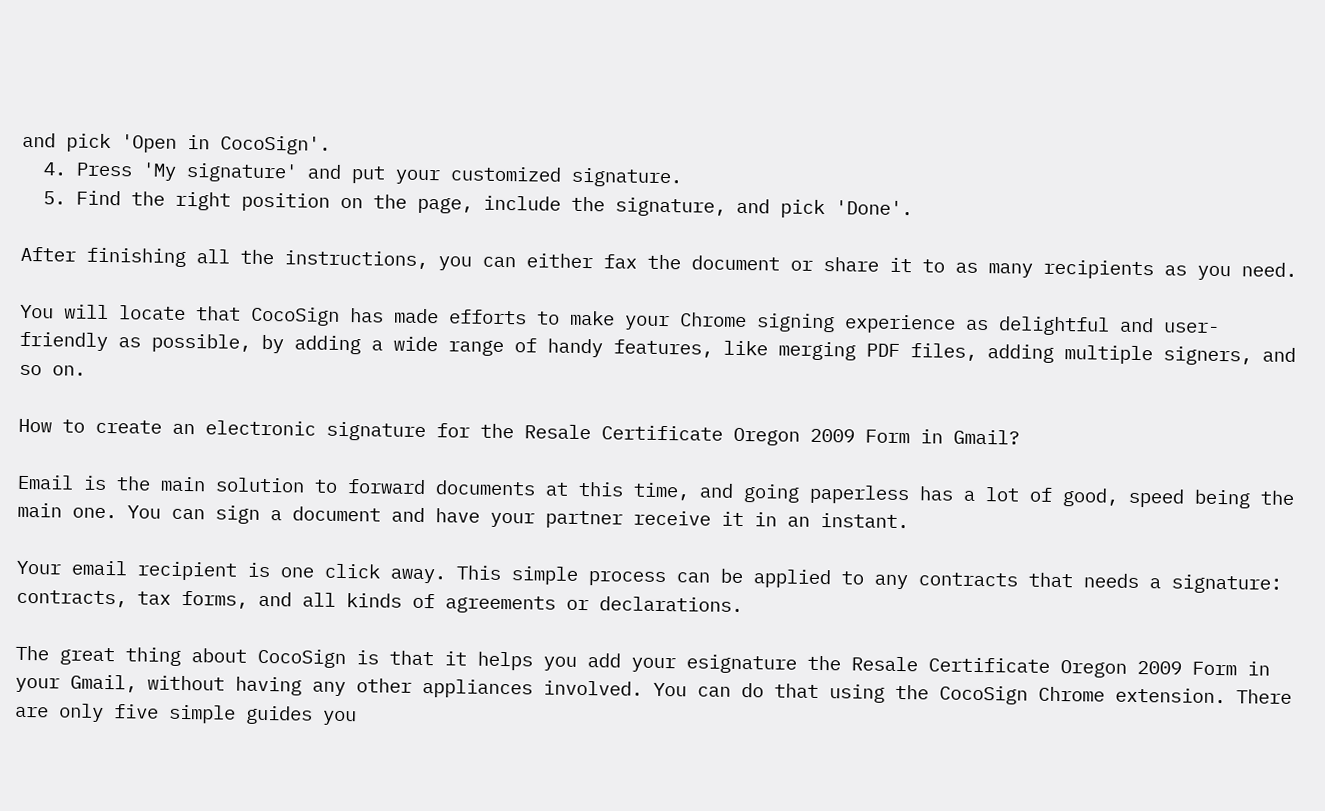and pick 'Open in CocoSign'.
  4. Press 'My signature' and put your customized signature.
  5. Find the right position on the page, include the signature, and pick 'Done'.

After finishing all the instructions, you can either fax the document or share it to as many recipients as you need.

You will locate that CocoSign has made efforts to make your Chrome signing experience as delightful and user-friendly as possible, by adding a wide range of handy features, like merging PDF files, adding multiple signers, and so on.

How to create an electronic signature for the Resale Certificate Oregon 2009 Form in Gmail?

Email is the main solution to forward documents at this time, and going paperless has a lot of good, speed being the main one. You can sign a document and have your partner receive it in an instant.

Your email recipient is one click away. This simple process can be applied to any contracts that needs a signature: contracts, tax forms, and all kinds of agreements or declarations.

The great thing about CocoSign is that it helps you add your esignature the Resale Certificate Oregon 2009 Form in your Gmail, without having any other appliances involved. You can do that using the CocoSign Chrome extension. There are only five simple guides you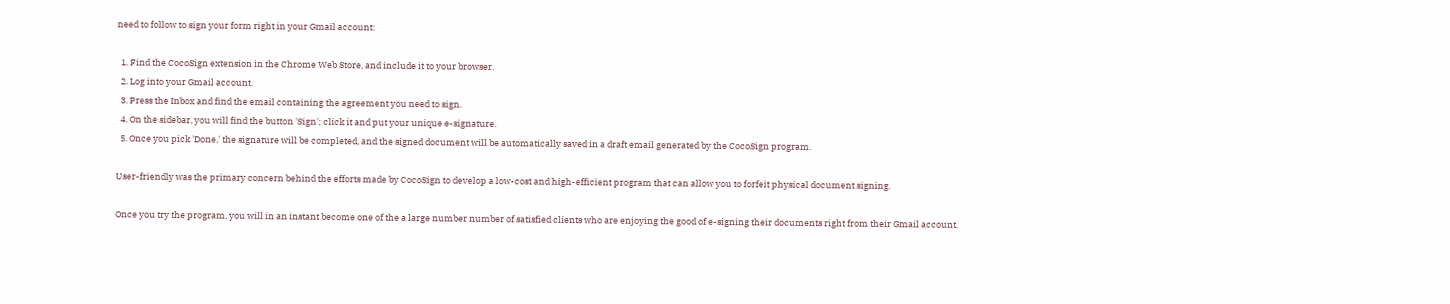need to follow to sign your form right in your Gmail account:

  1. Find the CocoSign extension in the Chrome Web Store, and include it to your browser.
  2. Log into your Gmail account.
  3. Press the Inbox and find the email containing the agreement you need to sign.
  4. On the sidebar, you will find the button 'Sign'; click it and put your unique e-signature.
  5. Once you pick 'Done,' the signature will be completed, and the signed document will be automatically saved in a draft email generated by the CocoSign program.

User-friendly was the primary concern behind the efforts made by CocoSign to develop a low-cost and high-efficient program that can allow you to forfeit physical document signing.

Once you try the program, you will in an instant become one of the a large number number of satisfied clients who are enjoying the good of e-signing their documents right from their Gmail account.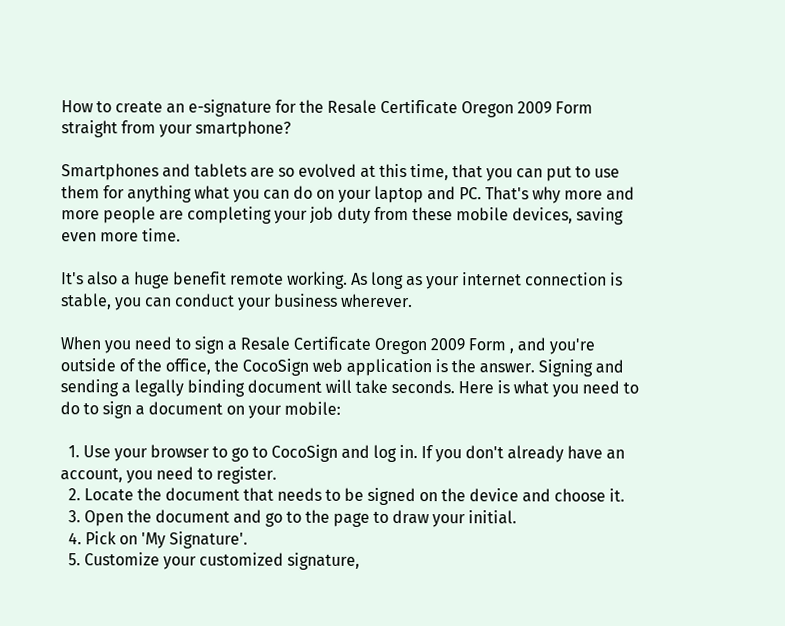How to create an e-signature for the Resale Certificate Oregon 2009 Form straight from your smartphone?

Smartphones and tablets are so evolved at this time, that you can put to use them for anything what you can do on your laptop and PC. That's why more and more people are completing your job duty from these mobile devices, saving even more time.

It's also a huge benefit remote working. As long as your internet connection is stable, you can conduct your business wherever.

When you need to sign a Resale Certificate Oregon 2009 Form , and you're outside of the office, the CocoSign web application is the answer. Signing and sending a legally binding document will take seconds. Here is what you need to do to sign a document on your mobile:

  1. Use your browser to go to CocoSign and log in. If you don't already have an account, you need to register.
  2. Locate the document that needs to be signed on the device and choose it.
  3. Open the document and go to the page to draw your initial.
  4. Pick on 'My Signature'.
  5. Customize your customized signature,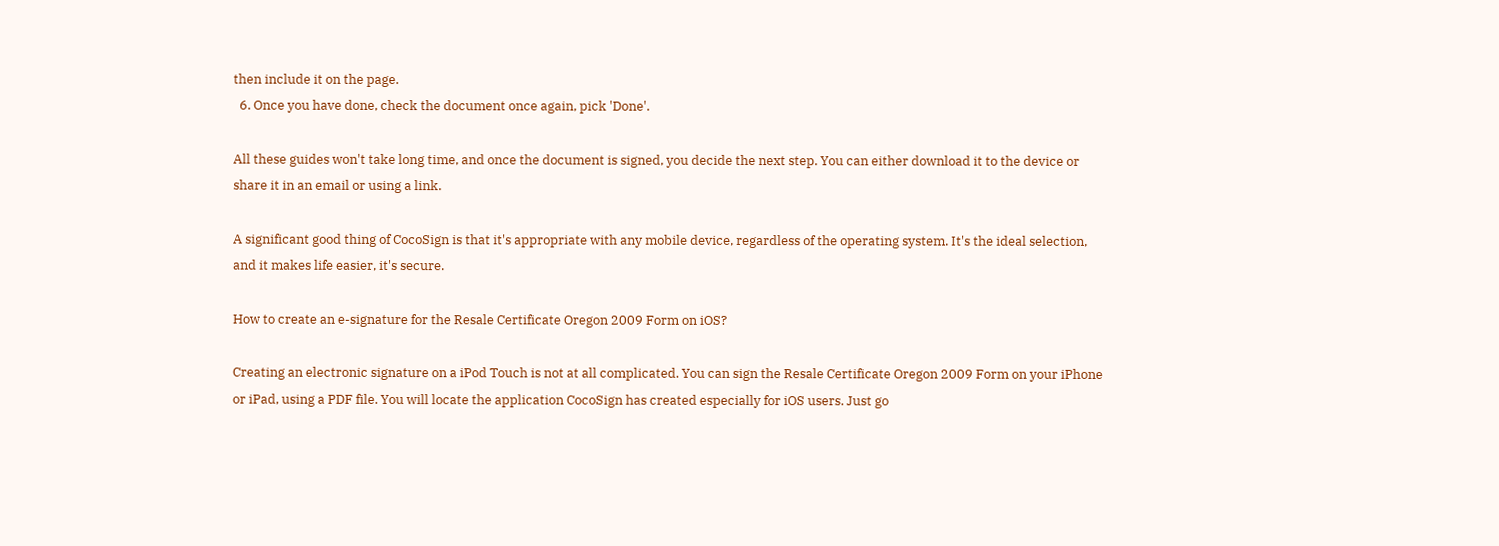then include it on the page.
  6. Once you have done, check the document once again, pick 'Done'.

All these guides won't take long time, and once the document is signed, you decide the next step. You can either download it to the device or share it in an email or using a link.

A significant good thing of CocoSign is that it's appropriate with any mobile device, regardless of the operating system. It's the ideal selection, and it makes life easier, it's secure.

How to create an e-signature for the Resale Certificate Oregon 2009 Form on iOS?

Creating an electronic signature on a iPod Touch is not at all complicated. You can sign the Resale Certificate Oregon 2009 Form on your iPhone or iPad, using a PDF file. You will locate the application CocoSign has created especially for iOS users. Just go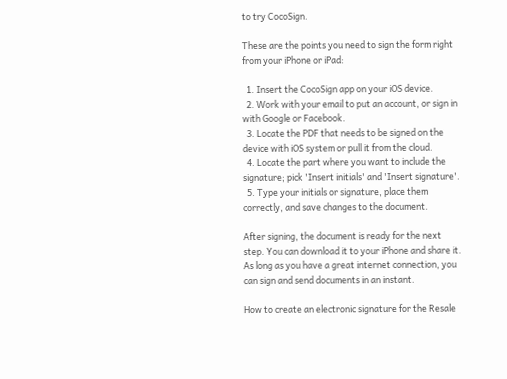to try CocoSign.

These are the points you need to sign the form right from your iPhone or iPad:

  1. Insert the CocoSign app on your iOS device.
  2. Work with your email to put an account, or sign in with Google or Facebook.
  3. Locate the PDF that needs to be signed on the device with iOS system or pull it from the cloud.
  4. Locate the part where you want to include the signature; pick 'Insert initials' and 'Insert signature'.
  5. Type your initials or signature, place them correctly, and save changes to the document.

After signing, the document is ready for the next step. You can download it to your iPhone and share it. As long as you have a great internet connection, you can sign and send documents in an instant.

How to create an electronic signature for the Resale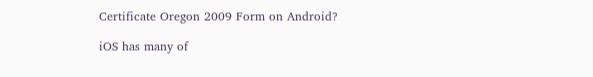Certificate Oregon 2009 Form on Android?

iOS has many of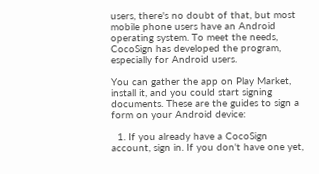users, there's no doubt of that, but most mobile phone users have an Android operating system. To meet the needs, CocoSign has developed the program, especially for Android users.

You can gather the app on Play Market, install it, and you could start signing documents. These are the guides to sign a form on your Android device:

  1. If you already have a CocoSign account, sign in. If you don't have one yet,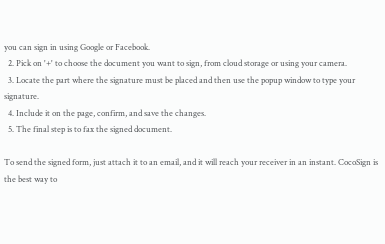you can sign in using Google or Facebook.
  2. Pick on '+' to choose the document you want to sign, from cloud storage or using your camera.
  3. Locate the part where the signature must be placed and then use the popup window to type your signature.
  4. Include it on the page, confirm, and save the changes.
  5. The final step is to fax the signed document.

To send the signed form, just attach it to an email, and it will reach your receiver in an instant. CocoSign is the best way to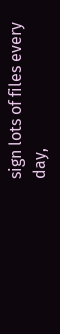sign lots of files every day,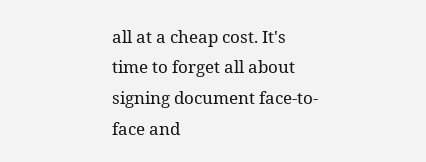all at a cheap cost. It's time to forget all about signing document face-to-face and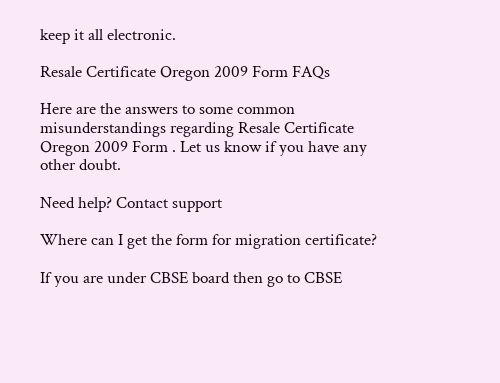keep it all electronic.

Resale Certificate Oregon 2009 Form FAQs

Here are the answers to some common misunderstandings regarding Resale Certificate Oregon 2009 Form . Let us know if you have any other doubt.

Need help? Contact support

Where can I get the form for migration certificate?

If you are under CBSE board then go to CBSE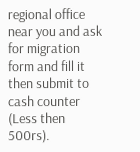regional office near you and ask for migration form and fill it then submit to cash counter (Less then 500rs).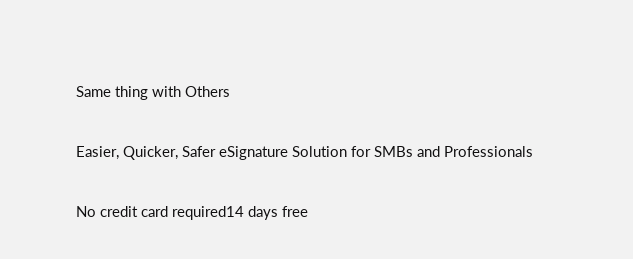Same thing with Others

Easier, Quicker, Safer eSignature Solution for SMBs and Professionals

No credit card required14 days free